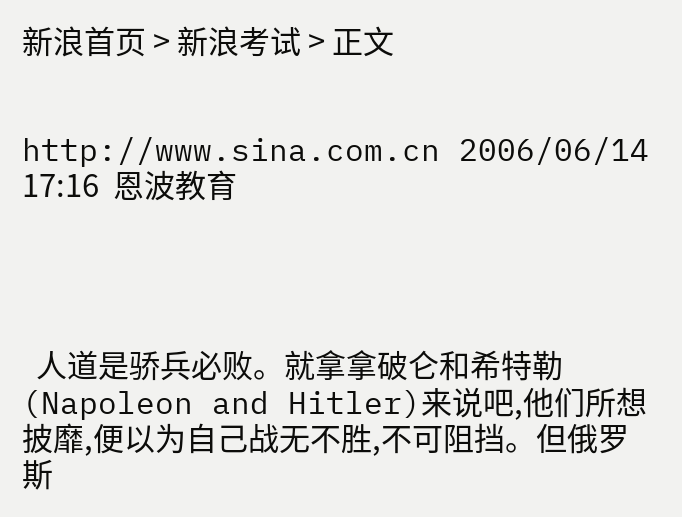新浪首页 > 新浪考试 > 正文


http://www.sina.com.cn 2006/06/14 17:16  恩波教育




  人道是骄兵必败。就拿拿破仑和希特勒(Napoleon and Hitler)来说吧,他们所想披靡,便以为自己战无不胜,不可阻挡。但俄罗斯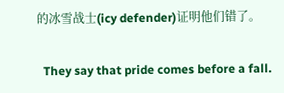的冰雪战士(icy defender)证明他们错了。

  They say that pride comes before a fall.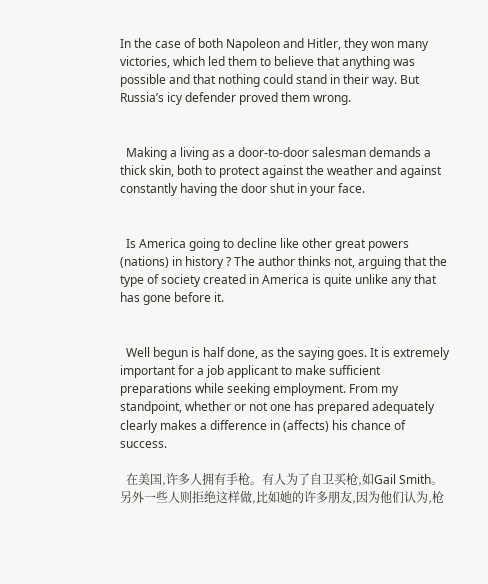In the case of both Napoleon and Hitler, they won many victories, which led them to believe that anything was possible and that nothing could stand in their way. But Russia’s icy defender proved them wrong.


  Making a living as a door-to-door salesman demands a thick skin, both to protect against the weather and against constantly having the door shut in your face.


  Is America going to decline like other great powers (nations) in history ? The author thinks not, arguing that the type of society created in America is quite unlike any that has gone before it.


  Well begun is half done, as the saying goes. It is extremely important for a job applicant to make sufficient preparations while seeking employment. From my standpoint, whether or not one has prepared adequately clearly makes a difference in (affects) his chance of success.

  在美国,许多人拥有手枪。有人为了自卫买枪,如Gail Smith。另外一些人则拒绝这样做,比如她的许多朋友,因为他们认为,枪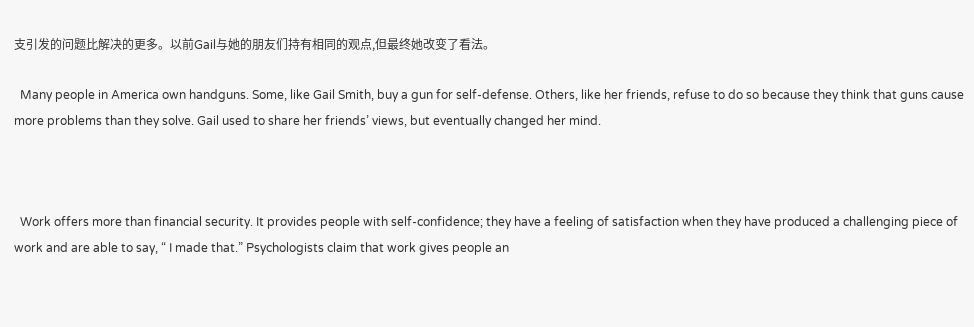支引发的问题比解决的更多。以前Gail与她的朋友们持有相同的观点,但最终她改变了看法。

  Many people in America own handguns. Some, like Gail Smith, buy a gun for self-defense. Others, like her friends, refuse to do so because they think that guns cause more problems than they solve. Gail used to share her friends’ views, but eventually changed her mind.



  Work offers more than financial security. It provides people with self-confidence; they have a feeling of satisfaction when they have produced a challenging piece of work and are able to say, “ I made that.” Psychologists claim that work gives people an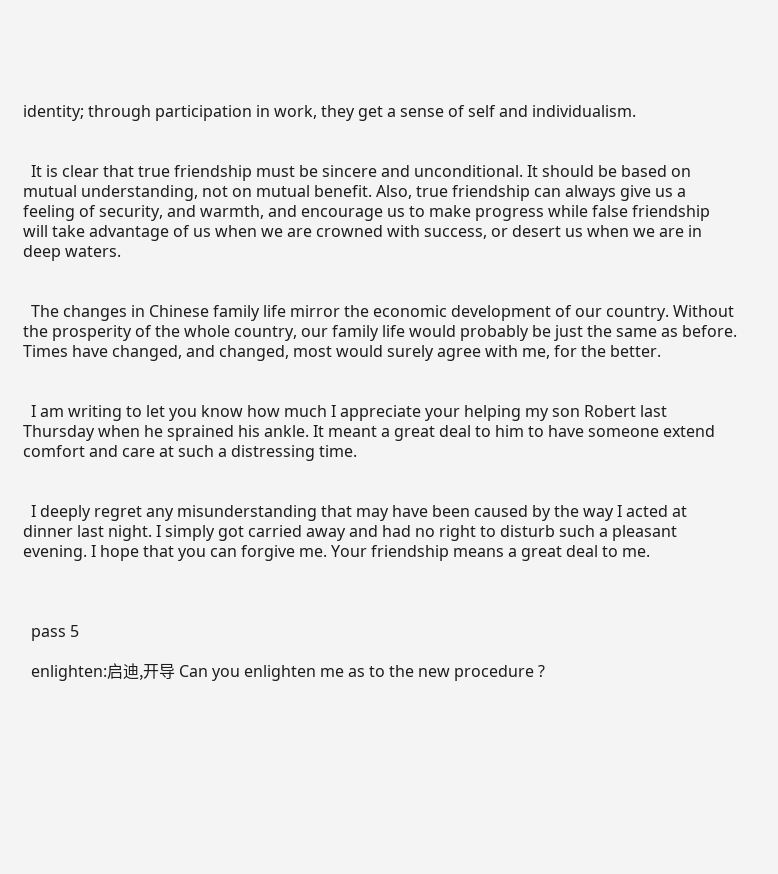identity; through participation in work, they get a sense of self and individualism.


  It is clear that true friendship must be sincere and unconditional. It should be based on mutual understanding, not on mutual benefit. Also, true friendship can always give us a feeling of security, and warmth, and encourage us to make progress while false friendship will take advantage of us when we are crowned with success, or desert us when we are in deep waters.


  The changes in Chinese family life mirror the economic development of our country. Without the prosperity of the whole country, our family life would probably be just the same as before. Times have changed, and changed, most would surely agree with me, for the better.


  I am writing to let you know how much I appreciate your helping my son Robert last Thursday when he sprained his ankle. It meant a great deal to him to have someone extend comfort and care at such a distressing time.


  I deeply regret any misunderstanding that may have been caused by the way I acted at dinner last night. I simply got carried away and had no right to disturb such a pleasant evening. I hope that you can forgive me. Your friendship means a great deal to me.



  pass 5

  enlighten:启迪,开导 Can you enlighten me as to the new procedure ?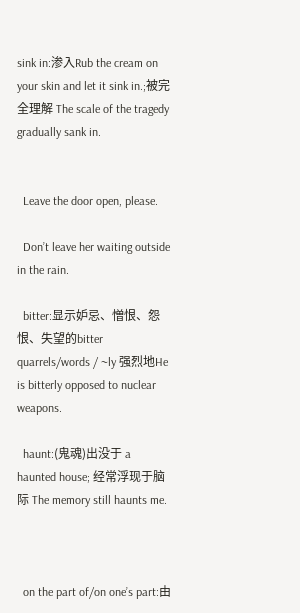sink in:渗入Rub the cream on your skin and let it sink in.;被完全理解 The scale of the tragedy gradually sank in.


  Leave the door open, please.

  Don’t leave her waiting outside in the rain.

  bitter:显示妒忌、憎恨、怨恨、失望的bitter quarrels/words / ~ly 强烈地He is bitterly opposed to nuclear weapons.

  haunt:(鬼魂)出没于 a haunted house; 经常浮现于脑际 The memory still haunts me.



  on the part of/on one’s part:由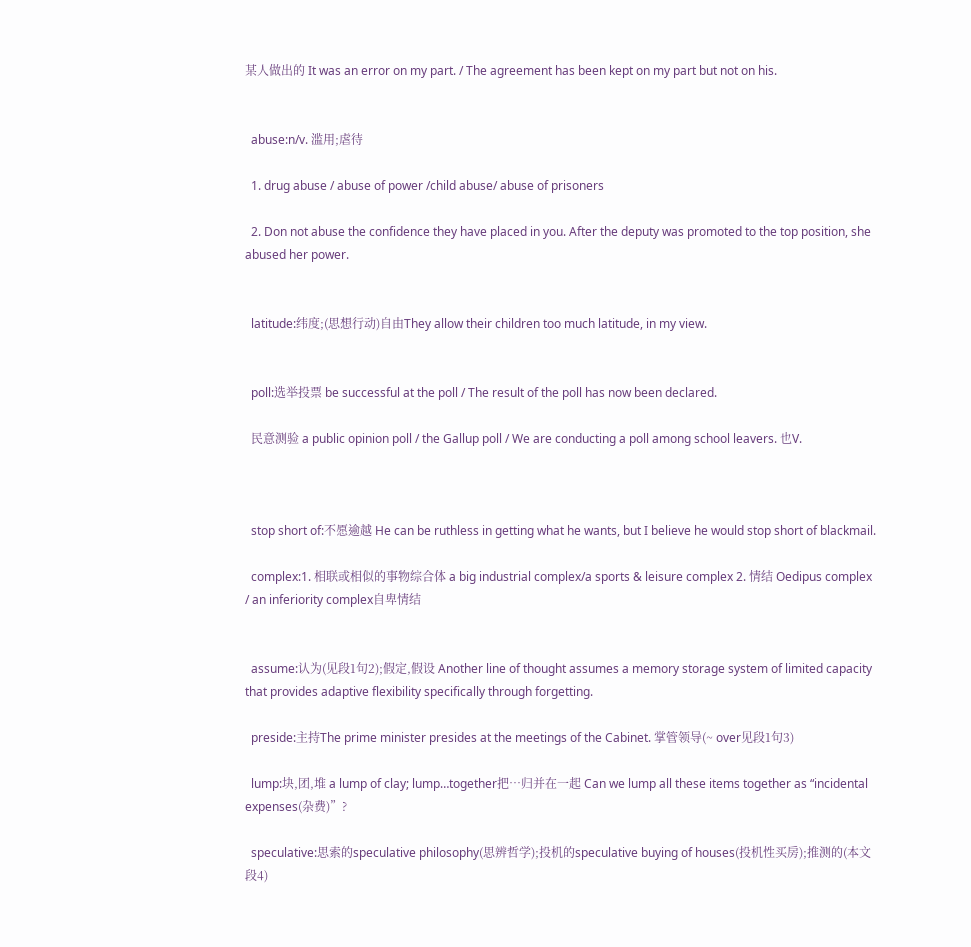某人做出的 It was an error on my part. / The agreement has been kept on my part but not on his.


  abuse:n/v. 滥用;虐待

  1. drug abuse / abuse of power /child abuse/ abuse of prisoners

  2. Don not abuse the confidence they have placed in you. After the deputy was promoted to the top position, she abused her power.


  latitude:纬度;(思想行动)自由They allow their children too much latitude, in my view.


  poll:选举投票 be successful at the poll / The result of the poll has now been declared.

  民意测验 a public opinion poll / the Gallup poll / We are conducting a poll among school leavers. 也V.



  stop short of:不愿逾越 He can be ruthless in getting what he wants, but I believe he would stop short of blackmail.

  complex:1. 相联或相似的事物综合体 a big industrial complex/a sports & leisure complex 2. 情结 Oedipus complex / an inferiority complex自卑情结


  assume:认为(见段1句2);假定,假设 Another line of thought assumes a memory storage system of limited capacity that provides adaptive flexibility specifically through forgetting.

  preside:主持The prime minister presides at the meetings of the Cabinet. 掌管领导(~ over见段1句3)

  lump:块,团,堆 a lump of clay; lump…together把…归并在一起 Can we lump all these items together as “incidental expenses(杂费)”?

  speculative:思索的speculative philosophy(思辨哲学);投机的speculative buying of houses(投机性买房);推测的(本文段4)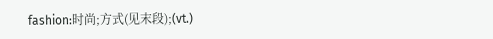fashion:时尚;方式(见末段);(vt.)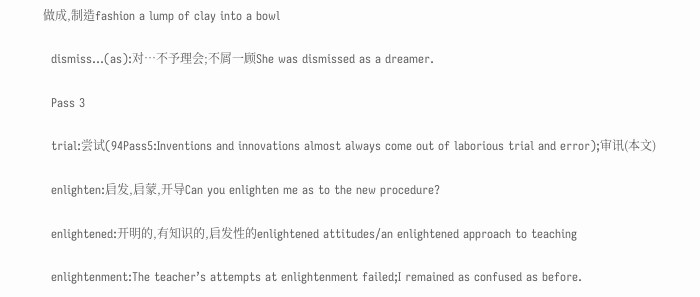做成,制造fashion a lump of clay into a bowl

  dismiss…(as):对…不予理会;不屑一顾She was dismissed as a dreamer.

  Pass 3

  trial:尝试(94Pass5:Inventions and innovations almost always come out of laborious trial and error);审讯(本文)

  enlighten:启发,启蒙,开导Can you enlighten me as to the new procedure?

  enlightened:开明的,有知识的,启发性的enlightened attitudes/an enlightened approach to teaching

  enlightenment:The teacher’s attempts at enlightenment failed;I remained as confused as before.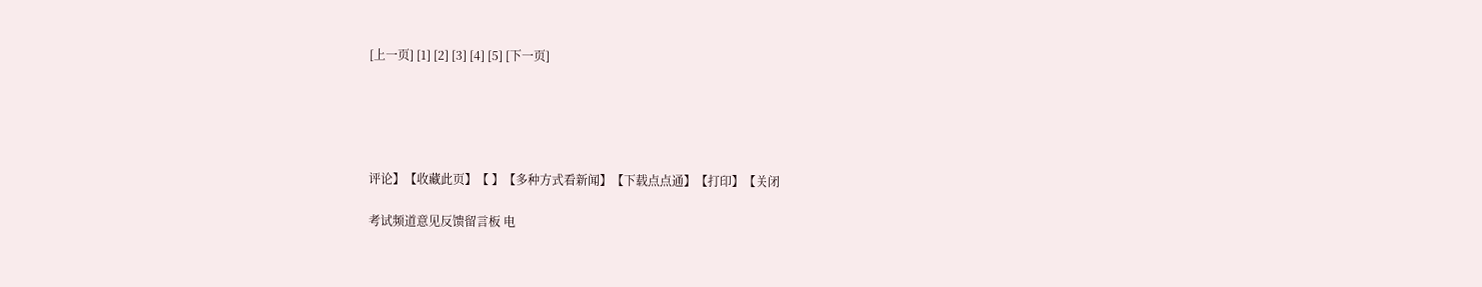[上一页] [1] [2] [3] [4] [5] [下一页]





评论】【收藏此页】【 】【多种方式看新闻】【下载点点通】【打印】【关闭

考试频道意见反馈留言板 电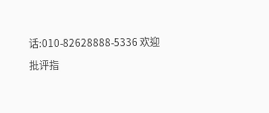话:010-82628888-5336 欢迎批评指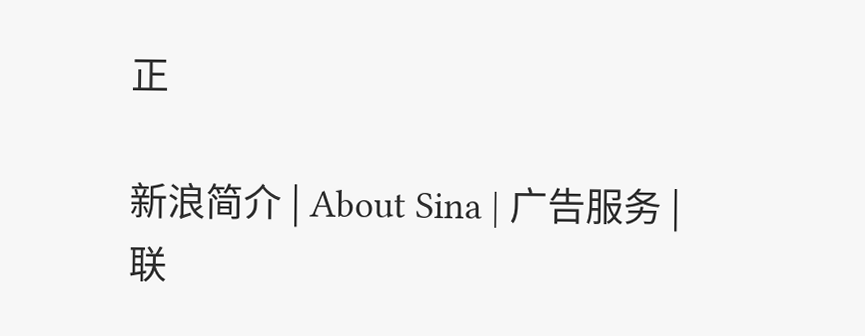正

新浪简介 | About Sina | 广告服务 | 联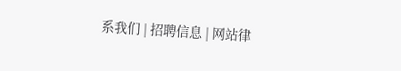系我们 | 招聘信息 | 网站律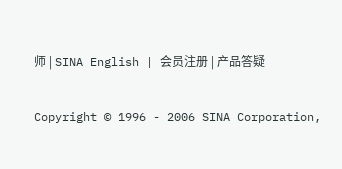师 | SINA English | 会员注册 | 产品答疑

Copyright © 1996 - 2006 SINA Corporation,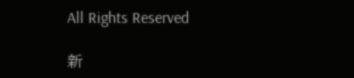All Rights Reserved

新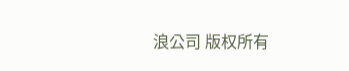浪公司 版权所有